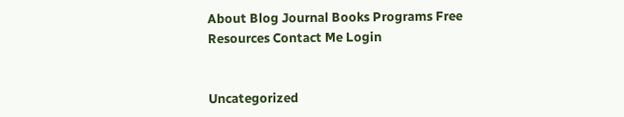About Blog Journal Books Programs Free Resources Contact Me Login


Uncategorized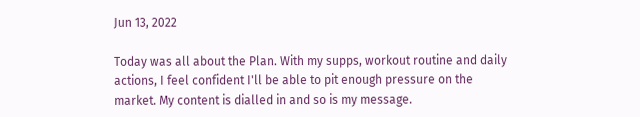Jun 13, 2022

Today was all about the Plan. With my supps, workout routine and daily actions, I feel confident I'll be able to pit enough pressure on the market. My content is dialled in and so is my message.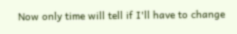Now only time will tell if I'll have to change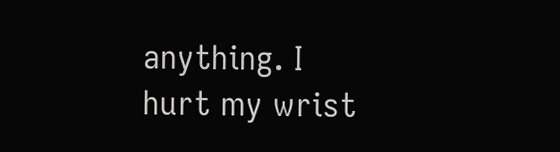anything. I hurt my wrist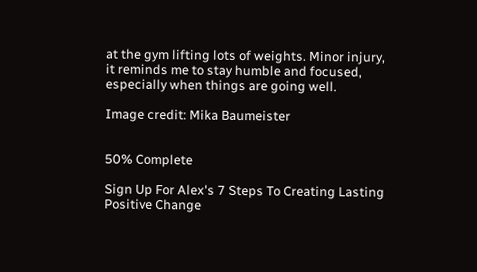at the gym lifting lots of weights. Minor injury, it reminds me to stay humble and focused, especially when things are going well.

Image credit: Mika Baumeister


50% Complete

Sign Up For Alex's 7 Steps To Creating Lasting Positive Change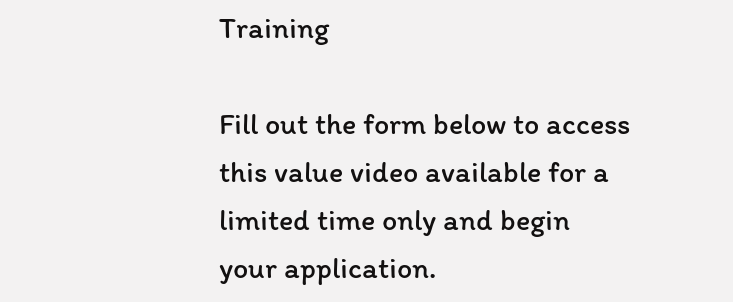Training

Fill out the form below to access this value video available for a limited time only and begin your application.